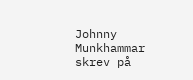Johnny Munkhammar skrev på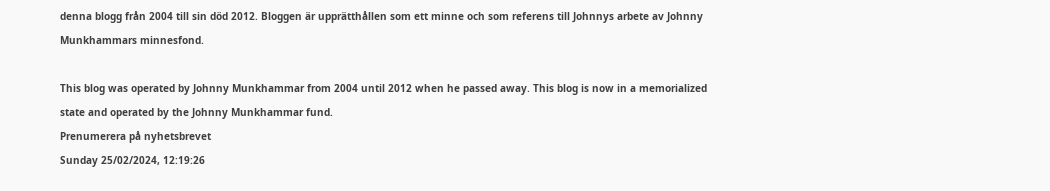denna blogg från 2004 till sin död 2012. Bloggen är upprätthållen som ett minne och som referens till Johnnys arbete av Johnny Munkhammars minnesfond.

This blog was operated by Johnny Munkhammar from 2004 until 2012 when he passed away. This blog is now in a memorialized state and operated by the Johnny Munkhammar fund.
Prenumerera på nyhetsbrevet
Sunday 25/02/2024, 12:19:26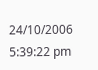24/10/2006 5:39:22 pm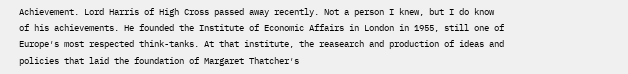Achievement. Lord Harris of High Cross passed away recently. Not a person I knew, but I do know of his achievements. He founded the Institute of Economic Affairs in London in 1955, still one of Europe′s most respected think-tanks. At that institute, the reasearch and production of ideas and policies that laid the foundation of Margaret Thatcher′s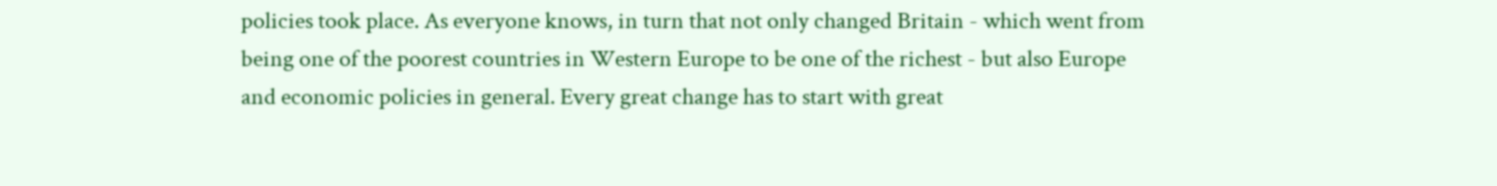policies took place. As everyone knows, in turn that not only changed Britain - which went from being one of the poorest countries in Western Europe to be one of the richest - but also Europe and economic policies in general. Every great change has to start with great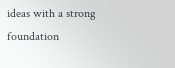ideas with a strong foundation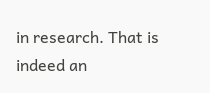in research. That is indeed an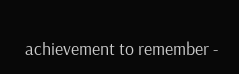achievement to remember -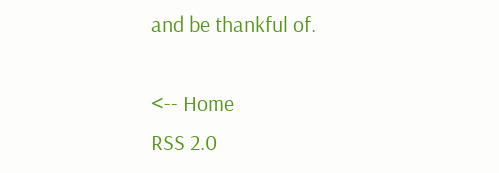and be thankful of.

<-- Home
RSS 2.0